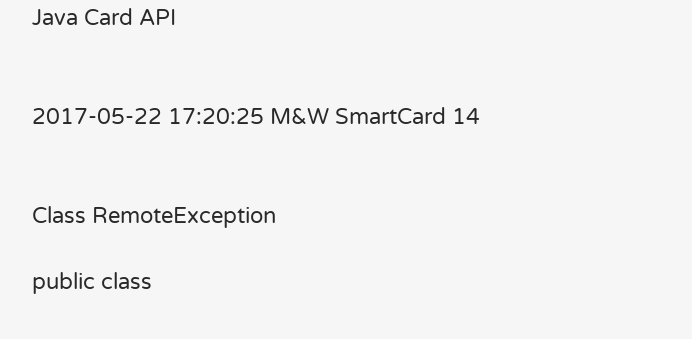Java Card API


2017-05-22 17:20:25 M&W SmartCard 14


Class RemoteException

public class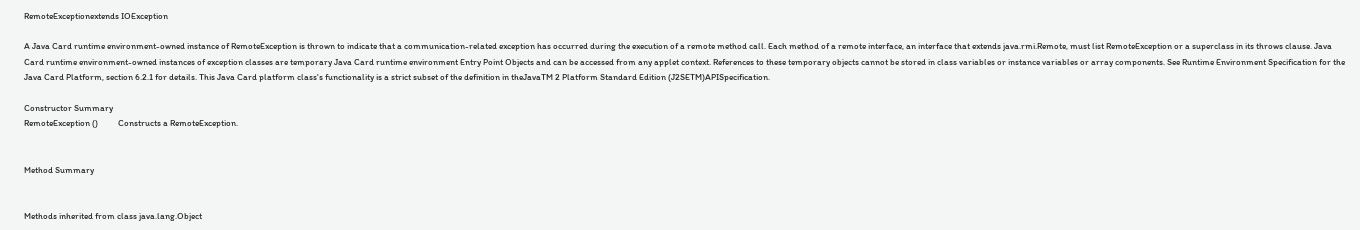RemoteExceptionextends IOException

A Java Card runtime environment-owned instance of RemoteException is thrown to indicate that a communication-related exception has occurred during the execution of a remote method call. Each method of a remote interface, an interface that extends java.rmi.Remote, must list RemoteException or a superclass in its throws clause. Java Card runtime environment-owned instances of exception classes are temporary Java Card runtime environment Entry Point Objects and can be accessed from any applet context. References to these temporary objects cannot be stored in class variables or instance variables or array components. See Runtime Environment Specification for the Java Card Platform, section 6.2.1 for details. This Java Card platform class's functionality is a strict subset of the definition in theJavaTM 2 Platform Standard Edition (J2SETM)APISpecification.

Constructor Summary
RemoteException ()          Constructs a RemoteException.


Method Summary


Methods inherited from class java.lang.Object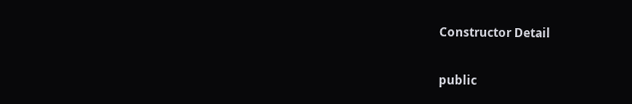Constructor Detail


public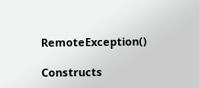RemoteException()

Constructs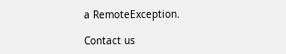a RemoteException.

Contact us